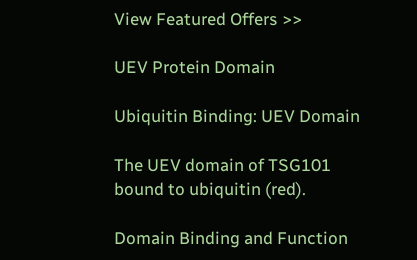View Featured Offers >>

UEV Protein Domain

Ubiquitin Binding: UEV Domain

The UEV domain of TSG101 bound to ubiquitin (red).

Domain Binding and Function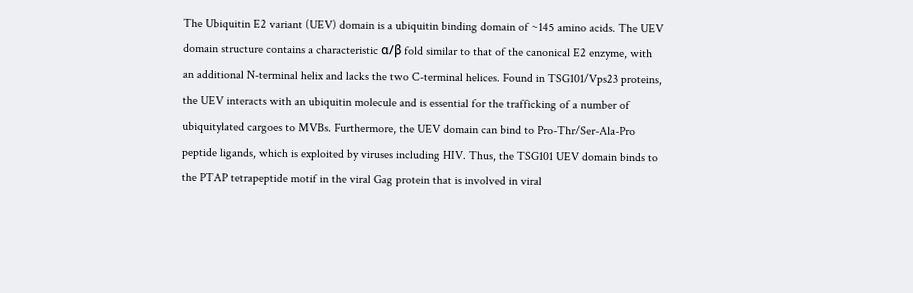The Ubiquitin E2 variant (UEV) domain is a ubiquitin binding domain of ~145 amino acids. The UEV domain structure contains a characteristic α/β fold similar to that of the canonical E2 enzyme, with an additional N-terminal helix and lacks the two C-terminal helices. Found in TSG101/Vps23 proteins, the UEV interacts with an ubiquitin molecule and is essential for the trafficking of a number of ubiquitylated cargoes to MVBs. Furthermore, the UEV domain can bind to Pro-Thr/Ser-Ala-Pro peptide ligands, which is exploited by viruses including HIV. Thus, the TSG101 UEV domain binds to the PTAP tetrapeptide motif in the viral Gag protein that is involved in viral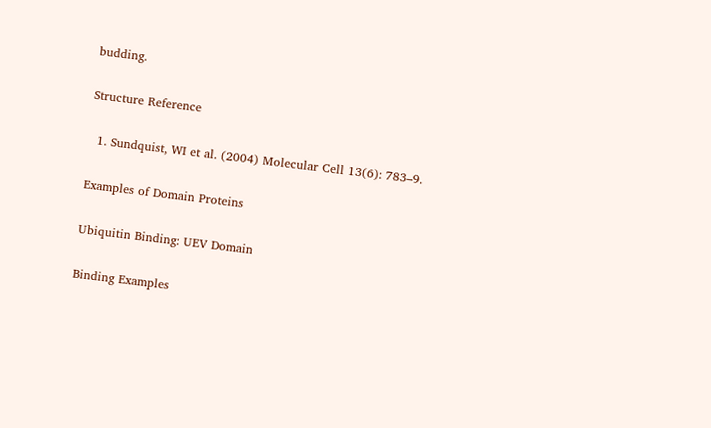budding.

Structure Reference

  1. Sundquist, WI et al. (2004) Molecular Cell 13(6): 783–9.

Examples of Domain Proteins

Ubiquitin Binding: UEV Domain

Binding Examples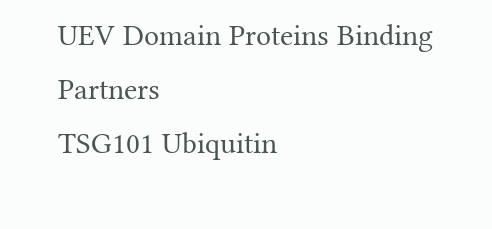UEV Domain Proteins Binding Partners
TSG101 Ubiquitin